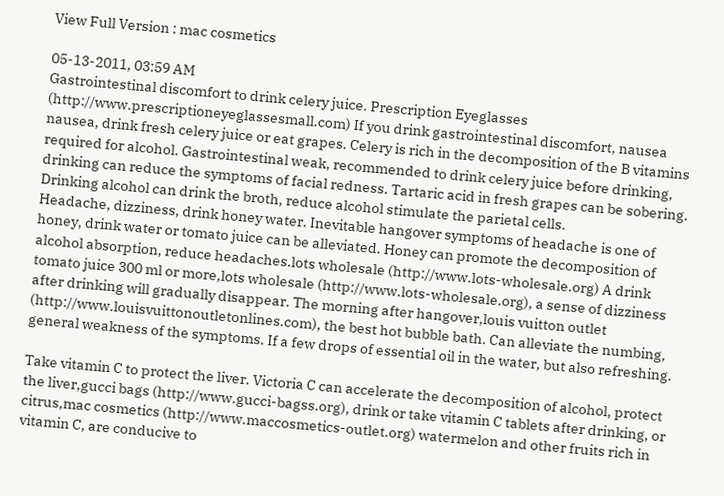View Full Version : mac cosmetics

05-13-2011, 03:59 AM
Gastrointestinal discomfort to drink celery juice. Prescription Eyeglasses (http://www.prescriptioneyeglassesmall.com) If you drink gastrointestinal discomfort, nausea nausea, drink fresh celery juice or eat grapes. Celery is rich in the decomposition of the B vitamins required for alcohol. Gastrointestinal weak, recommended to drink celery juice before drinking, drinking can reduce the symptoms of facial redness. Tartaric acid in fresh grapes can be sobering. Drinking alcohol can drink the broth, reduce alcohol stimulate the parietal cells.
Headache, dizziness, drink honey water. Inevitable hangover symptoms of headache is one of honey, drink water or tomato juice can be alleviated. Honey can promote the decomposition of alcohol absorption, reduce headaches.lots wholesale (http://www.lots-wholesale.org) A drink tomato juice 300 ml or more,lots wholesale (http://www.lots-wholesale.org), a sense of dizziness after drinking will gradually disappear. The morning after hangover,louis vuitton outlet (http://www.louisvuittonoutletonlines.com), the best hot bubble bath. Can alleviate the numbing, general weakness of the symptoms. If a few drops of essential oil in the water, but also refreshing.

Take vitamin C to protect the liver. Victoria C can accelerate the decomposition of alcohol, protect the liver,gucci bags (http://www.gucci-bagss.org), drink or take vitamin C tablets after drinking, or citrus,mac cosmetics (http://www.maccosmetics-outlet.org) watermelon and other fruits rich in vitamin C, are conducive to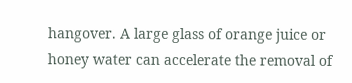hangover. A large glass of orange juice or honey water can accelerate the removal of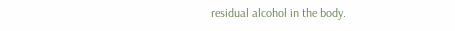residual alcohol in the body.